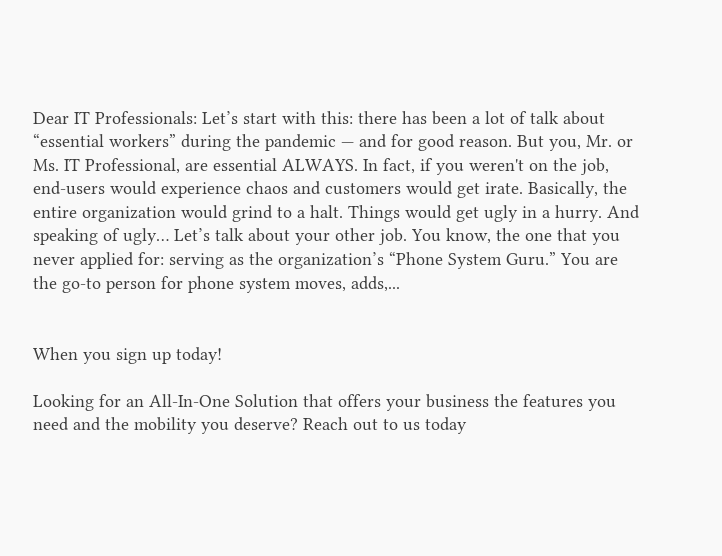Dear IT Professionals: Let’s start with this: there has been a lot of talk about “essential workers” during the pandemic — and for good reason. But you, Mr. or Ms. IT Professional, are essential ALWAYS. In fact, if you weren't on the job, end-users would experience chaos and customers would get irate. Basically, the entire organization would grind to a halt. Things would get ugly in a hurry. And speaking of ugly… Let’s talk about your other job. You know, the one that you never applied for: serving as the organization’s “Phone System Guru.” You are the go-to person for phone system moves, adds,...


When you sign up today!

Looking for an All-In-One Solution that offers your business the features you need and the mobility you deserve? Reach out to us today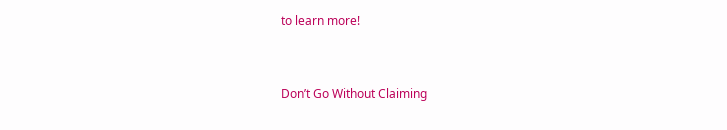to learn more!


Don’t Go Without Claiming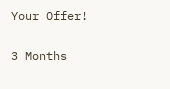Your Offer!

3 Months